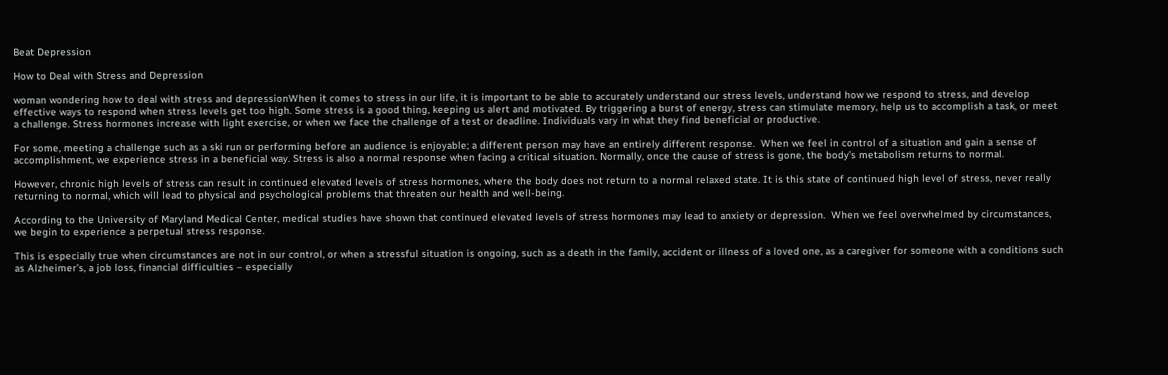Beat Depression

How to Deal with Stress and Depression

woman wondering how to deal with stress and depressionWhen it comes to stress in our life, it is important to be able to accurately understand our stress levels, understand how we respond to stress, and develop effective ways to respond when stress levels get too high. Some stress is a good thing, keeping us alert and motivated. By triggering a burst of energy, stress can stimulate memory, help us to accomplish a task, or meet a challenge. Stress hormones increase with light exercise, or when we face the challenge of a test or deadline. Individuals vary in what they find beneficial or productive.

For some, meeting a challenge such as a ski run or performing before an audience is enjoyable; a different person may have an entirely different response.  When we feel in control of a situation and gain a sense of accomplishment, we experience stress in a beneficial way. Stress is also a normal response when facing a critical situation. Normally, once the cause of stress is gone, the body’s metabolism returns to normal.

However, chronic high levels of stress can result in continued elevated levels of stress hormones, where the body does not return to a normal relaxed state. It is this state of continued high level of stress, never really returning to normal, which will lead to physical and psychological problems that threaten our health and well-being.

According to the University of Maryland Medical Center, medical studies have shown that continued elevated levels of stress hormones may lead to anxiety or depression.  When we feel overwhelmed by circumstances, we begin to experience a perpetual stress response.

This is especially true when circumstances are not in our control, or when a stressful situation is ongoing, such as a death in the family, accident or illness of a loved one, as a caregiver for someone with a conditions such as Alzheimer’s, a job loss, financial difficulties – especially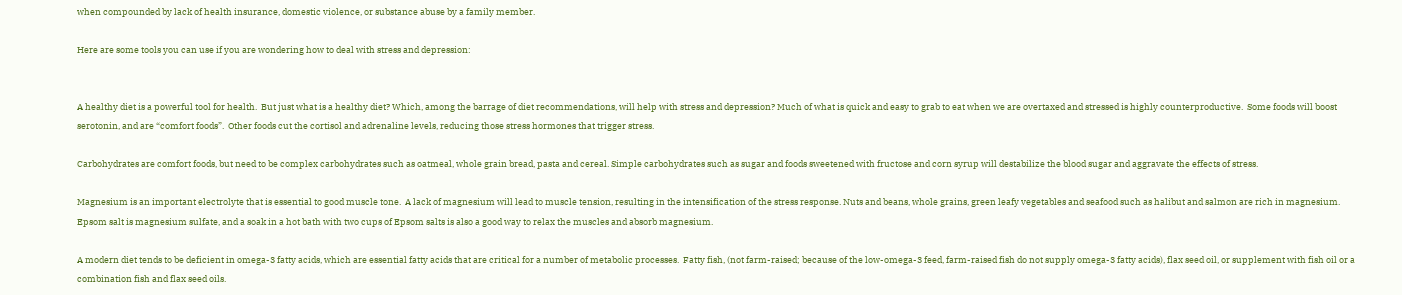when compounded by lack of health insurance, domestic violence, or substance abuse by a family member.

Here are some tools you can use if you are wondering how to deal with stress and depression:


A healthy diet is a powerful tool for health.  But just what is a healthy diet? Which, among the barrage of diet recommendations, will help with stress and depression? Much of what is quick and easy to grab to eat when we are overtaxed and stressed is highly counterproductive.  Some foods will boost serotonin, and are “comfort foods”.  Other foods cut the cortisol and adrenaline levels, reducing those stress hormones that trigger stress.

Carbohydrates are comfort foods, but need to be complex carbohydrates such as oatmeal, whole grain bread, pasta and cereal. Simple carbohydrates such as sugar and foods sweetened with fructose and corn syrup will destabilize the blood sugar and aggravate the effects of stress.

Magnesium is an important electrolyte that is essential to good muscle tone.  A lack of magnesium will lead to muscle tension, resulting in the intensification of the stress response. Nuts and beans, whole grains, green leafy vegetables and seafood such as halibut and salmon are rich in magnesium. Epsom salt is magnesium sulfate, and a soak in a hot bath with two cups of Epsom salts is also a good way to relax the muscles and absorb magnesium.

A modern diet tends to be deficient in omega-3 fatty acids, which are essential fatty acids that are critical for a number of metabolic processes.  Fatty fish, (not farm-raised; because of the low-omega-3 feed, farm-raised fish do not supply omega-3 fatty acids), flax seed oil, or supplement with fish oil or a combination fish and flax seed oils.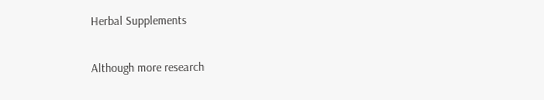Herbal Supplements

Although more research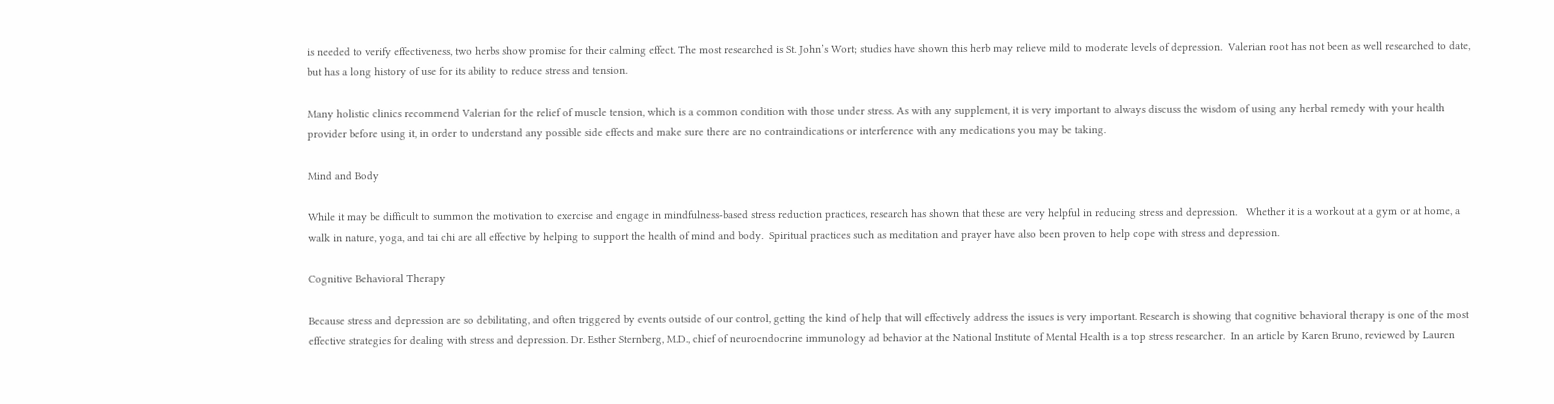is needed to verify effectiveness, two herbs show promise for their calming effect. The most researched is St. John’s Wort; studies have shown this herb may relieve mild to moderate levels of depression.  Valerian root has not been as well researched to date, but has a long history of use for its ability to reduce stress and tension.

Many holistic clinics recommend Valerian for the relief of muscle tension, which is a common condition with those under stress. As with any supplement, it is very important to always discuss the wisdom of using any herbal remedy with your health provider before using it, in order to understand any possible side effects and make sure there are no contraindications or interference with any medications you may be taking.

Mind and Body

While it may be difficult to summon the motivation to exercise and engage in mindfulness-based stress reduction practices, research has shown that these are very helpful in reducing stress and depression.   Whether it is a workout at a gym or at home, a walk in nature, yoga, and tai chi are all effective by helping to support the health of mind and body.  Spiritual practices such as meditation and prayer have also been proven to help cope with stress and depression.

Cognitive Behavioral Therapy

Because stress and depression are so debilitating, and often triggered by events outside of our control, getting the kind of help that will effectively address the issues is very important. Research is showing that cognitive behavioral therapy is one of the most effective strategies for dealing with stress and depression. Dr. Esther Sternberg, M.D., chief of neuroendocrine immunology ad behavior at the National Institute of Mental Health is a top stress researcher.  In an article by Karen Bruno, reviewed by Lauren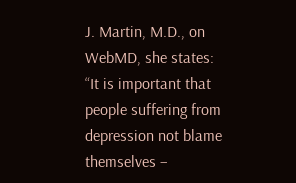J. Martin, M.D., on WebMD, she states: “It is important that people suffering from depression not blame themselves –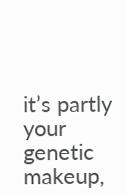it’s partly your genetic makeup,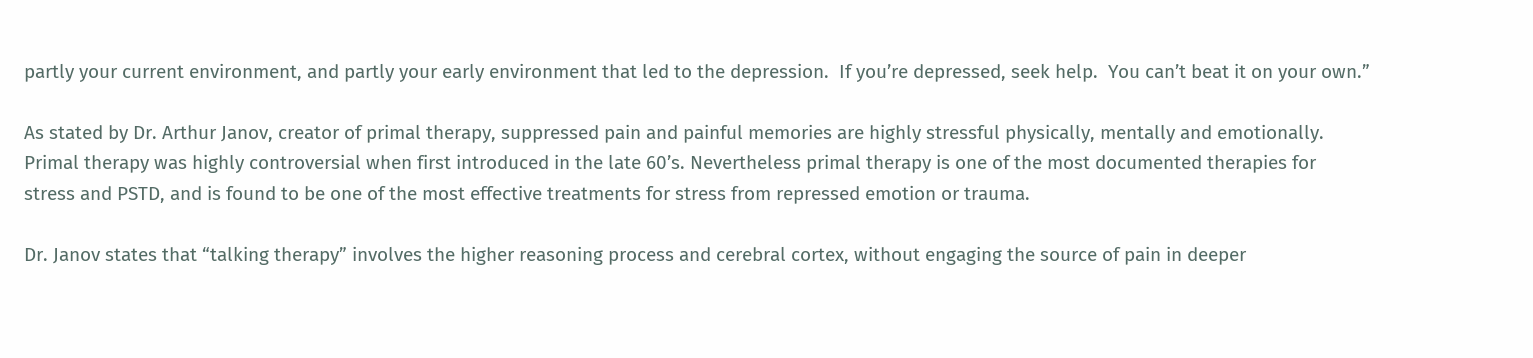partly your current environment, and partly your early environment that led to the depression.  If you’re depressed, seek help.  You can’t beat it on your own.”

As stated by Dr. Arthur Janov, creator of primal therapy, suppressed pain and painful memories are highly stressful physically, mentally and emotionally. Primal therapy was highly controversial when first introduced in the late 60’s. Nevertheless primal therapy is one of the most documented therapies for stress and PSTD, and is found to be one of the most effective treatments for stress from repressed emotion or trauma.

Dr. Janov states that “talking therapy” involves the higher reasoning process and cerebral cortex, without engaging the source of pain in deeper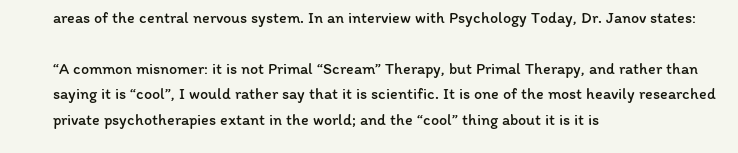areas of the central nervous system. In an interview with Psychology Today, Dr. Janov states:

“A common misnomer: it is not Primal “Scream” Therapy, but Primal Therapy, and rather than saying it is “cool”, I would rather say that it is scientific. It is one of the most heavily researched private psychotherapies extant in the world; and the “cool” thing about it is it is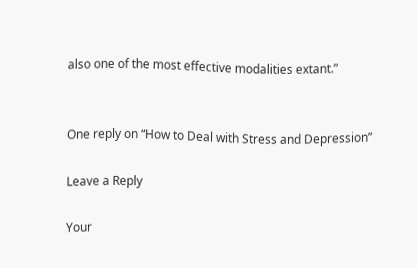also one of the most effective modalities extant.”


One reply on “How to Deal with Stress and Depression”

Leave a Reply

Your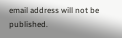email address will not be published.